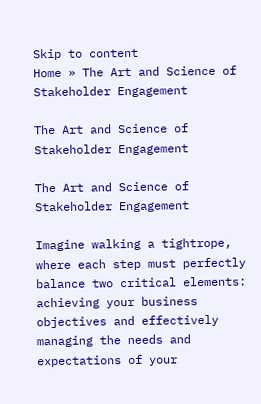Skip to content
Home » The Art and Science of Stakeholder Engagement

The Art and Science of Stakeholder Engagement

The Art and Science of Stakeholder Engagement

Imagine walking a tightrope, where each step must perfectly balance two critical elements: achieving your business objectives and effectively managing the needs and expectations of your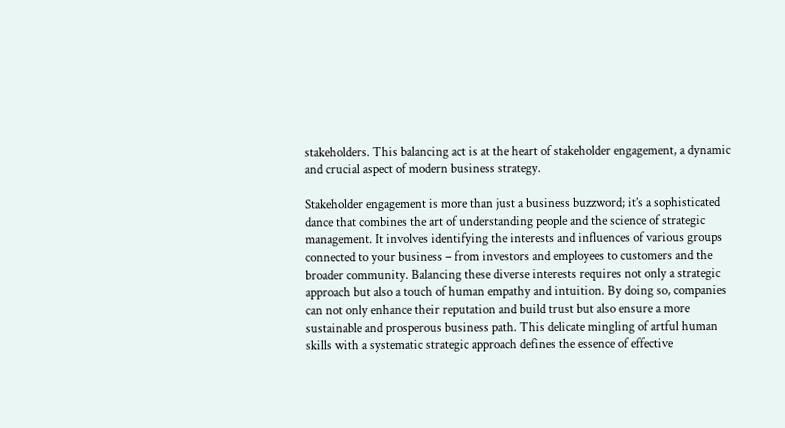stakeholders. This balancing act is at the heart of stakeholder engagement, a dynamic and crucial aspect of modern business strategy.

Stakeholder engagement is more than just a business buzzword; it’s a sophisticated dance that combines the art of understanding people and the science of strategic management. It involves identifying the interests and influences of various groups connected to your business – from investors and employees to customers and the broader community. Balancing these diverse interests requires not only a strategic approach but also a touch of human empathy and intuition. By doing so, companies can not only enhance their reputation and build trust but also ensure a more sustainable and prosperous business path. This delicate mingling of artful human skills with a systematic strategic approach defines the essence of effective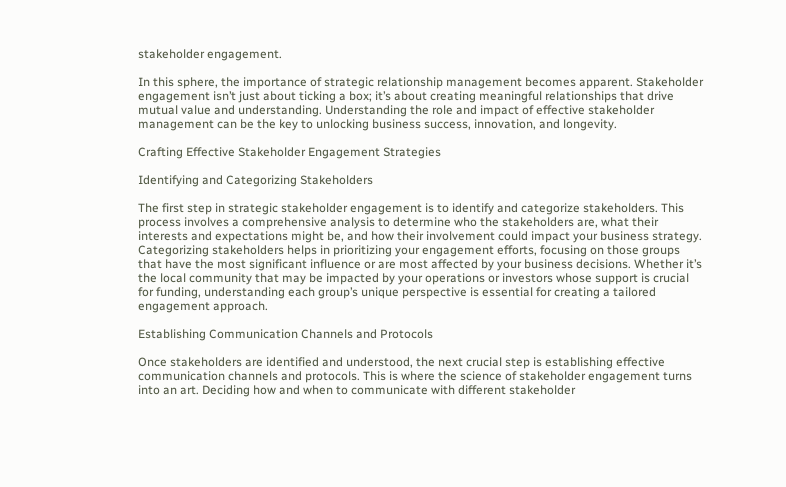stakeholder engagement.

In this sphere, the importance of strategic relationship management becomes apparent. Stakeholder engagement isn’t just about ticking a box; it’s about creating meaningful relationships that drive mutual value and understanding. Understanding the role and impact of effective stakeholder management can be the key to unlocking business success, innovation, and longevity.

Crafting Effective Stakeholder Engagement Strategies

Identifying and Categorizing Stakeholders

The first step in strategic stakeholder engagement is to identify and categorize stakeholders. This process involves a comprehensive analysis to determine who the stakeholders are, what their interests and expectations might be, and how their involvement could impact your business strategy. Categorizing stakeholders helps in prioritizing your engagement efforts, focusing on those groups that have the most significant influence or are most affected by your business decisions. Whether it’s the local community that may be impacted by your operations or investors whose support is crucial for funding, understanding each group’s unique perspective is essential for creating a tailored engagement approach.

Establishing Communication Channels and Protocols

Once stakeholders are identified and understood, the next crucial step is establishing effective communication channels and protocols. This is where the science of stakeholder engagement turns into an art. Deciding how and when to communicate with different stakeholder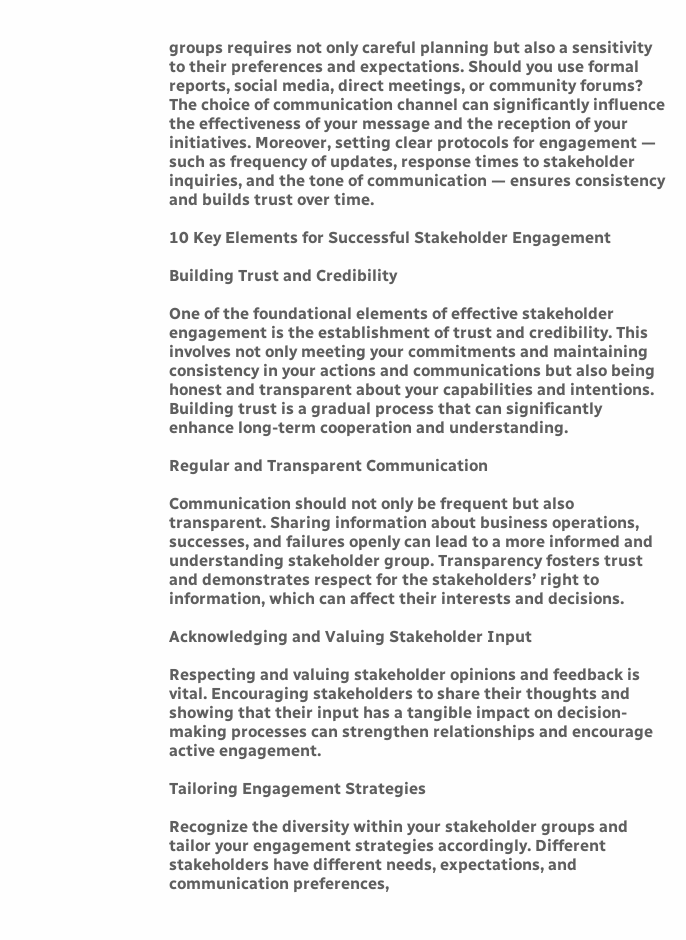groups requires not only careful planning but also a sensitivity to their preferences and expectations. Should you use formal reports, social media, direct meetings, or community forums? The choice of communication channel can significantly influence the effectiveness of your message and the reception of your initiatives. Moreover, setting clear protocols for engagement — such as frequency of updates, response times to stakeholder inquiries, and the tone of communication — ensures consistency and builds trust over time.

10 Key Elements for Successful Stakeholder Engagement

Building Trust and Credibility

One of the foundational elements of effective stakeholder engagement is the establishment of trust and credibility. This involves not only meeting your commitments and maintaining consistency in your actions and communications but also being honest and transparent about your capabilities and intentions. Building trust is a gradual process that can significantly enhance long-term cooperation and understanding.

Regular and Transparent Communication

Communication should not only be frequent but also transparent. Sharing information about business operations, successes, and failures openly can lead to a more informed and understanding stakeholder group. Transparency fosters trust and demonstrates respect for the stakeholders’ right to information, which can affect their interests and decisions.

Acknowledging and Valuing Stakeholder Input

Respecting and valuing stakeholder opinions and feedback is vital. Encouraging stakeholders to share their thoughts and showing that their input has a tangible impact on decision-making processes can strengthen relationships and encourage active engagement.

Tailoring Engagement Strategies

Recognize the diversity within your stakeholder groups and tailor your engagement strategies accordingly. Different stakeholders have different needs, expectations, and communication preferences,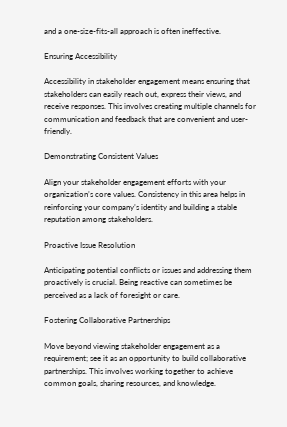and a one-size-fits-all approach is often ineffective.

Ensuring Accessibility

Accessibility in stakeholder engagement means ensuring that stakeholders can easily reach out, express their views, and receive responses. This involves creating multiple channels for communication and feedback that are convenient and user-friendly.

Demonstrating Consistent Values

Align your stakeholder engagement efforts with your organization’s core values. Consistency in this area helps in reinforcing your company’s identity and building a stable reputation among stakeholders.

Proactive Issue Resolution

Anticipating potential conflicts or issues and addressing them proactively is crucial. Being reactive can sometimes be perceived as a lack of foresight or care.

Fostering Collaborative Partnerships

Move beyond viewing stakeholder engagement as a requirement; see it as an opportunity to build collaborative partnerships. This involves working together to achieve common goals, sharing resources, and knowledge.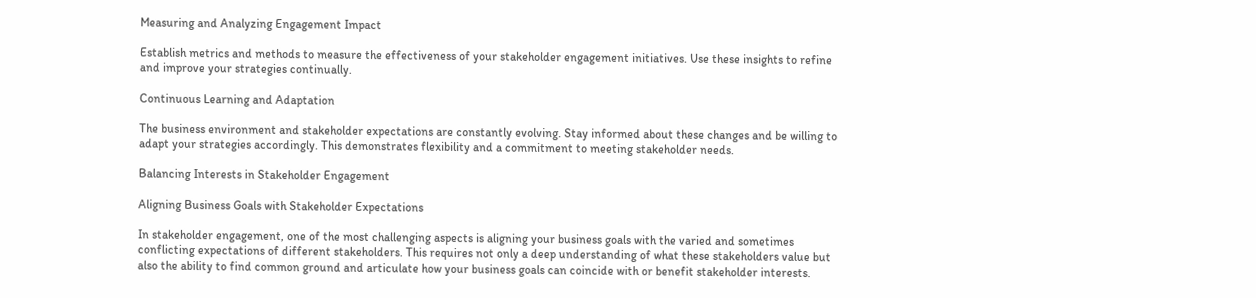Measuring and Analyzing Engagement Impact

Establish metrics and methods to measure the effectiveness of your stakeholder engagement initiatives. Use these insights to refine and improve your strategies continually.

Continuous Learning and Adaptation

The business environment and stakeholder expectations are constantly evolving. Stay informed about these changes and be willing to adapt your strategies accordingly. This demonstrates flexibility and a commitment to meeting stakeholder needs.

Balancing Interests in Stakeholder Engagement

Aligning Business Goals with Stakeholder Expectations

In stakeholder engagement, one of the most challenging aspects is aligning your business goals with the varied and sometimes conflicting expectations of different stakeholders. This requires not only a deep understanding of what these stakeholders value but also the ability to find common ground and articulate how your business goals can coincide with or benefit stakeholder interests.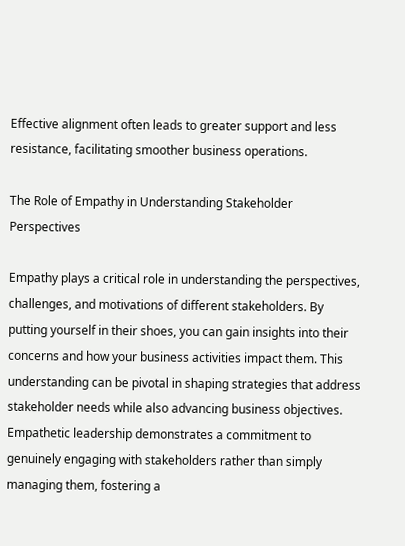Effective alignment often leads to greater support and less resistance, facilitating smoother business operations.

The Role of Empathy in Understanding Stakeholder Perspectives

Empathy plays a critical role in understanding the perspectives, challenges, and motivations of different stakeholders. By putting yourself in their shoes, you can gain insights into their concerns and how your business activities impact them. This understanding can be pivotal in shaping strategies that address stakeholder needs while also advancing business objectives. Empathetic leadership demonstrates a commitment to genuinely engaging with stakeholders rather than simply managing them, fostering a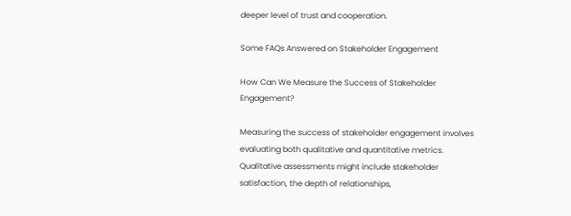deeper level of trust and cooperation.

Some FAQs Answered on Stakeholder Engagement

How Can We Measure the Success of Stakeholder Engagement?

Measuring the success of stakeholder engagement involves evaluating both qualitative and quantitative metrics. Qualitative assessments might include stakeholder satisfaction, the depth of relationships,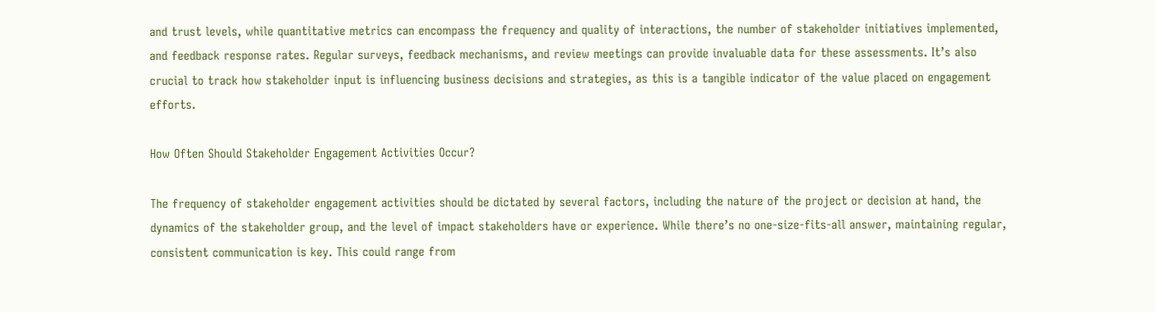and trust levels, while quantitative metrics can encompass the frequency and quality of interactions, the number of stakeholder initiatives implemented, and feedback response rates. Regular surveys, feedback mechanisms, and review meetings can provide invaluable data for these assessments. It’s also crucial to track how stakeholder input is influencing business decisions and strategies, as this is a tangible indicator of the value placed on engagement efforts.

How Often Should Stakeholder Engagement Activities Occur?

The frequency of stakeholder engagement activities should be dictated by several factors, including the nature of the project or decision at hand, the dynamics of the stakeholder group, and the level of impact stakeholders have or experience. While there’s no one-size-fits-all answer, maintaining regular, consistent communication is key. This could range from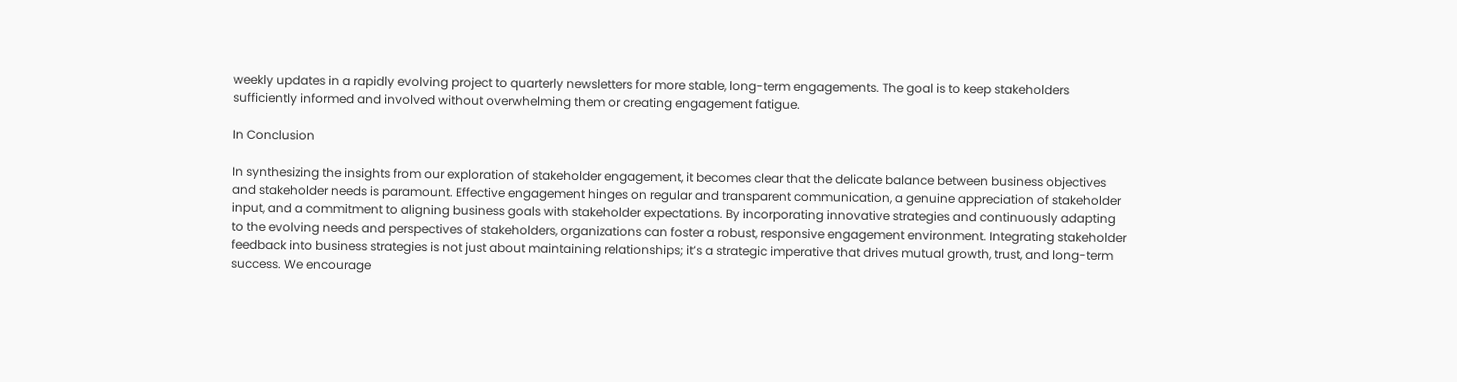weekly updates in a rapidly evolving project to quarterly newsletters for more stable, long-term engagements. The goal is to keep stakeholders sufficiently informed and involved without overwhelming them or creating engagement fatigue.

In Conclusion

In synthesizing the insights from our exploration of stakeholder engagement, it becomes clear that the delicate balance between business objectives and stakeholder needs is paramount. Effective engagement hinges on regular and transparent communication, a genuine appreciation of stakeholder input, and a commitment to aligning business goals with stakeholder expectations. By incorporating innovative strategies and continuously adapting to the evolving needs and perspectives of stakeholders, organizations can foster a robust, responsive engagement environment. Integrating stakeholder feedback into business strategies is not just about maintaining relationships; it’s a strategic imperative that drives mutual growth, trust, and long-term success. We encourage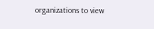organizations to view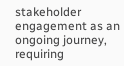stakeholder engagement as an ongoing journey, requiring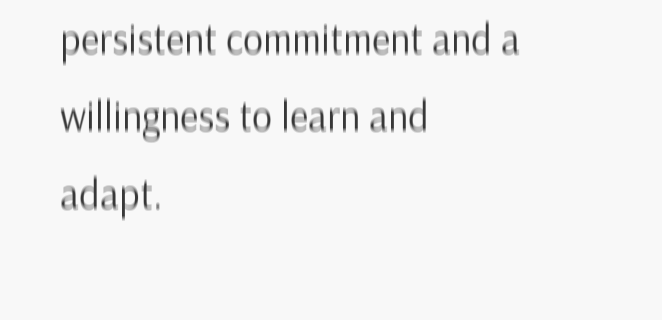persistent commitment and a willingness to learn and adapt.